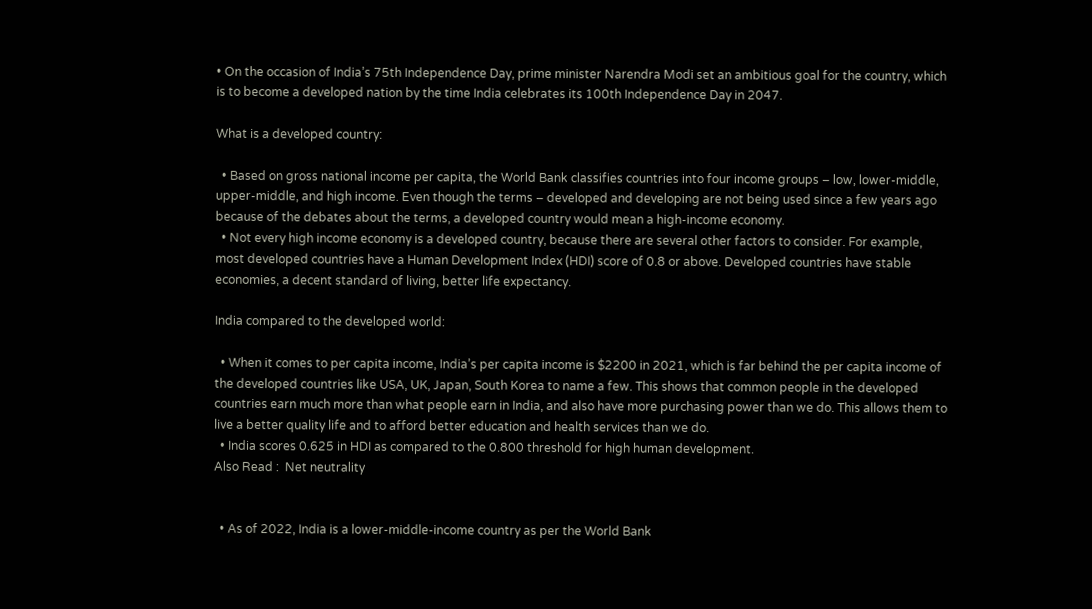• On the occasion of India’s 75th Independence Day, prime minister Narendra Modi set an ambitious goal for the country, which is to become a developed nation by the time India celebrates its 100th Independence Day in 2047.

What is a developed country:

  • Based on gross national income per capita, the World Bank classifies countries into four income groups – low, lower-middle, upper-middle, and high income. Even though the terms – developed and developing are not being used since a few years ago because of the debates about the terms, a developed country would mean a high-income economy.
  • Not every high income economy is a developed country, because there are several other factors to consider. For example, most developed countries have a Human Development Index (HDI) score of 0.8 or above. Developed countries have stable economies, a decent standard of living, better life expectancy.

India compared to the developed world:

  • When it comes to per capita income, India’s per capita income is $2200 in 2021, which is far behind the per capita income of the developed countries like USA, UK, Japan, South Korea to name a few. This shows that common people in the developed countries earn much more than what people earn in India, and also have more purchasing power than we do. This allows them to live a better quality life and to afford better education and health services than we do.
  • India scores 0.625 in HDI as compared to the 0.800 threshold for high human development.
Also Read :  Net neutrality


  • As of 2022, India is a lower-middle-income country as per the World Bank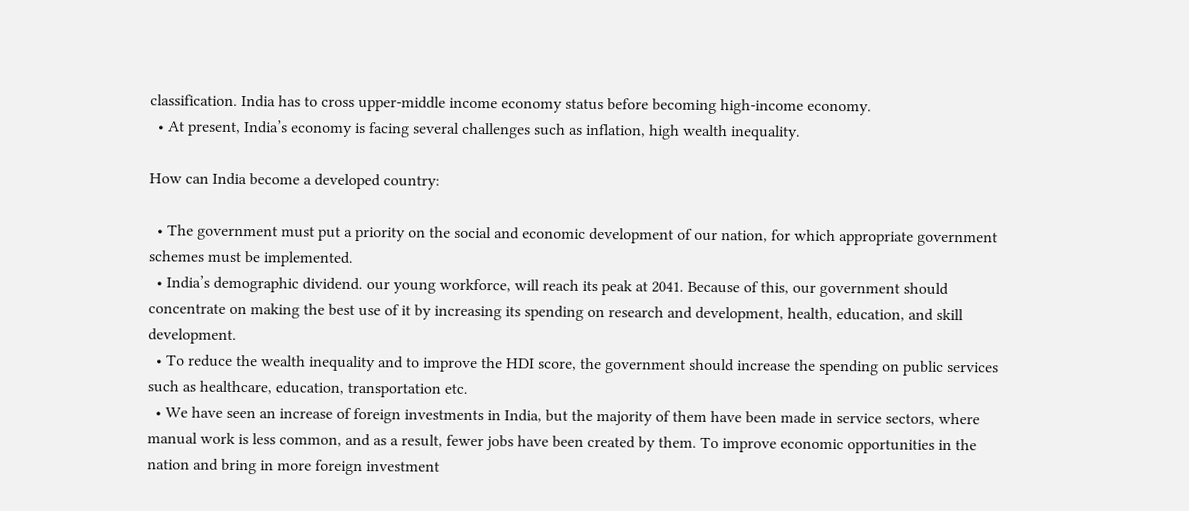classification. India has to cross upper-middle income economy status before becoming high-income economy.
  • At present, India’s economy is facing several challenges such as inflation, high wealth inequality.

How can India become a developed country:

  • The government must put a priority on the social and economic development of our nation, for which appropriate government schemes must be implemented.
  • India’s demographic dividend. our young workforce, will reach its peak at 2041. Because of this, our government should concentrate on making the best use of it by increasing its spending on research and development, health, education, and skill development.
  • To reduce the wealth inequality and to improve the HDI score, the government should increase the spending on public services such as healthcare, education, transportation etc.
  • We have seen an increase of foreign investments in India, but the majority of them have been made in service sectors, where manual work is less common, and as a result, fewer jobs have been created by them. To improve economic opportunities in the nation and bring in more foreign investment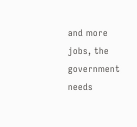and more jobs, the government needs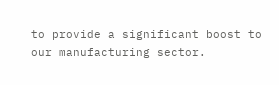to provide a significant boost to our manufacturing sector.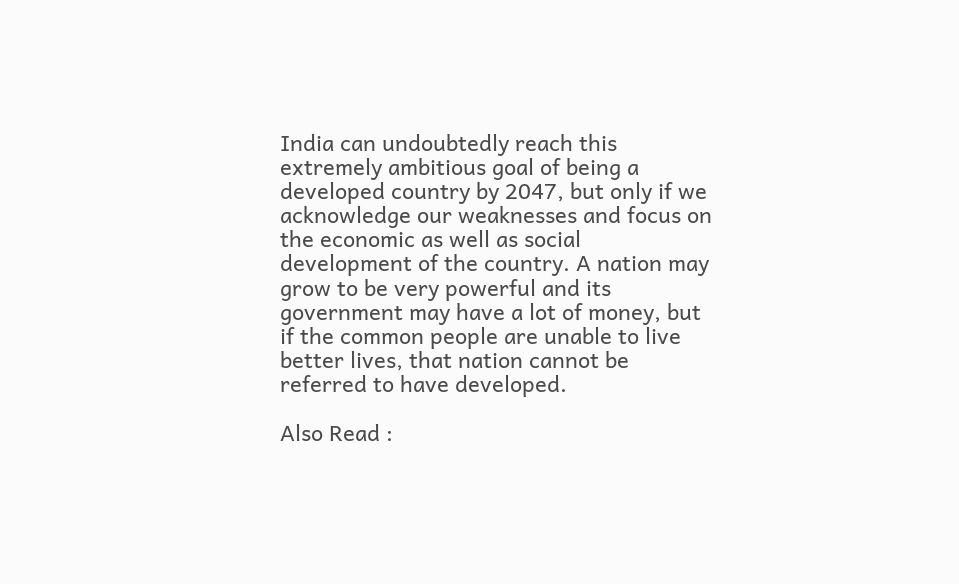India can undoubtedly reach this extremely ambitious goal of being a developed country by 2047, but only if we acknowledge our weaknesses and focus on the economic as well as social development of the country. A nation may grow to be very powerful and its government may have a lot of money, but if the common people are unable to live better lives, that nation cannot be referred to have developed.

Also Read :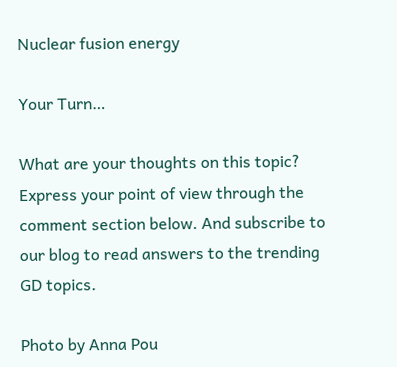Nuclear fusion energy

Your Turn…

What are your thoughts on this topic? Express your point of view through the comment section below. And subscribe to our blog to read answers to the trending GD topics.

Photo by Anna Pou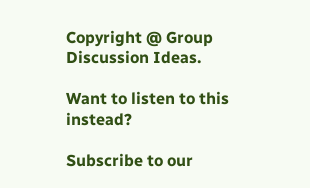Copyright @ Group Discussion Ideas.

Want to listen to this instead?

Subscribe to our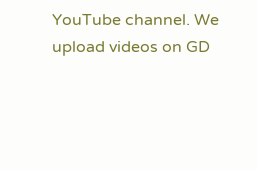YouTube channel. We upload videos on GD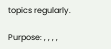topics regularly.

Purpose: , , , ,